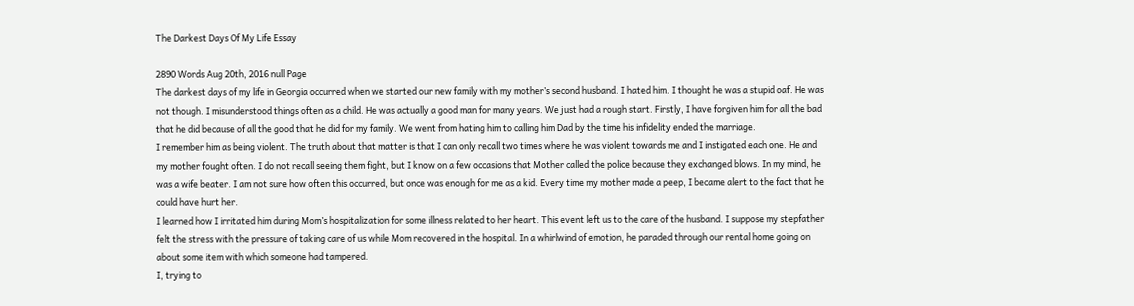The Darkest Days Of My Life Essay

2890 Words Aug 20th, 2016 null Page
The darkest days of my life in Georgia occurred when we started our new family with my mother’s second husband. I hated him. I thought he was a stupid oaf. He was not though. I misunderstood things often as a child. He was actually a good man for many years. We just had a rough start. Firstly, I have forgiven him for all the bad that he did because of all the good that he did for my family. We went from hating him to calling him Dad by the time his infidelity ended the marriage.
I remember him as being violent. The truth about that matter is that I can only recall two times where he was violent towards me and I instigated each one. He and my mother fought often. I do not recall seeing them fight, but I know on a few occasions that Mother called the police because they exchanged blows. In my mind, he was a wife beater. I am not sure how often this occurred, but once was enough for me as a kid. Every time my mother made a peep, I became alert to the fact that he could have hurt her.
I learned how I irritated him during Mom’s hospitalization for some illness related to her heart. This event left us to the care of the husband. I suppose my stepfather felt the stress with the pressure of taking care of us while Mom recovered in the hospital. In a whirlwind of emotion, he paraded through our rental home going on about some item with which someone had tampered.
I, trying to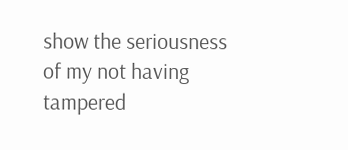show the seriousness of my not having tampered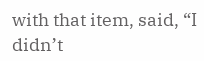with that item, said, “I didn’t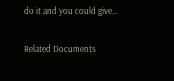do it and you could give…

Related Documents